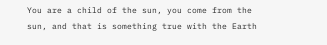You are a child of the sun, you come from the sun, and that is something true with the Earth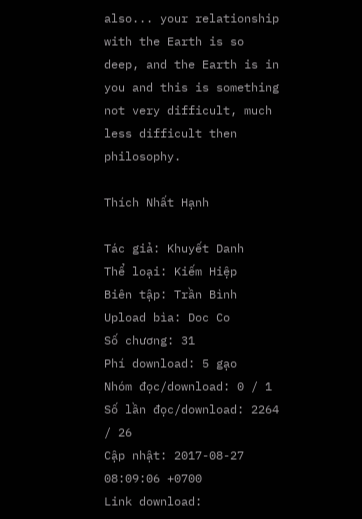also... your relationship with the Earth is so deep, and the Earth is in you and this is something not very difficult, much less difficult then philosophy.

Thích Nhất Hạnh

Tác giả: Khuyết Danh
Thể loại: Kiếm Hiệp
Biên tập: Trần Bình
Upload bìa: Doc Co
Số chương: 31
Phí download: 5 gạo
Nhóm đọc/download: 0 / 1
Số lần đọc/download: 2264 / 26
Cập nhật: 2017-08-27 08:09:06 +0700
Link download: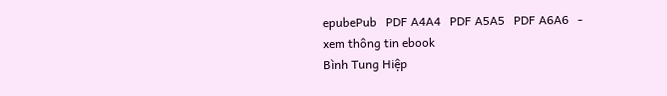epubePub   PDF A4A4   PDF A5A5   PDF A6A6   - xem thông tin ebook
Bình Tung Hiệp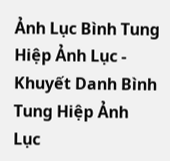Ảnh Lục Bình Tung Hiệp Ảnh Lục - Khuyết Danh Bình Tung Hiệp Ảnh Lục